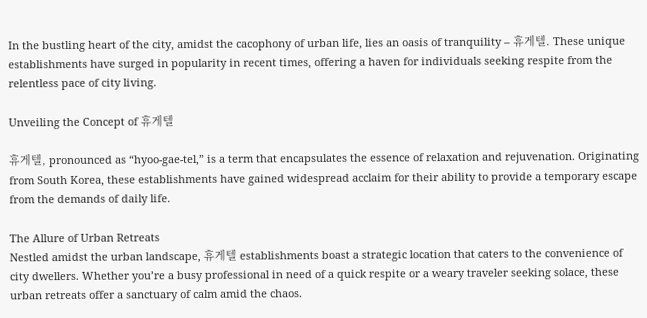In the bustling heart of the city, amidst the cacophony of urban life, lies an oasis of tranquility – 휴게텔. These unique establishments have surged in popularity in recent times, offering a haven for individuals seeking respite from the relentless pace of city living.

Unveiling the Concept of 휴게텔

휴게텔, pronounced as “hyoo-gae-tel,” is a term that encapsulates the essence of relaxation and rejuvenation. Originating from South Korea, these establishments have gained widespread acclaim for their ability to provide a temporary escape from the demands of daily life.

The Allure of Urban Retreats
Nestled amidst the urban landscape, 휴게텔 establishments boast a strategic location that caters to the convenience of city dwellers. Whether you’re a busy professional in need of a quick respite or a weary traveler seeking solace, these urban retreats offer a sanctuary of calm amid the chaos.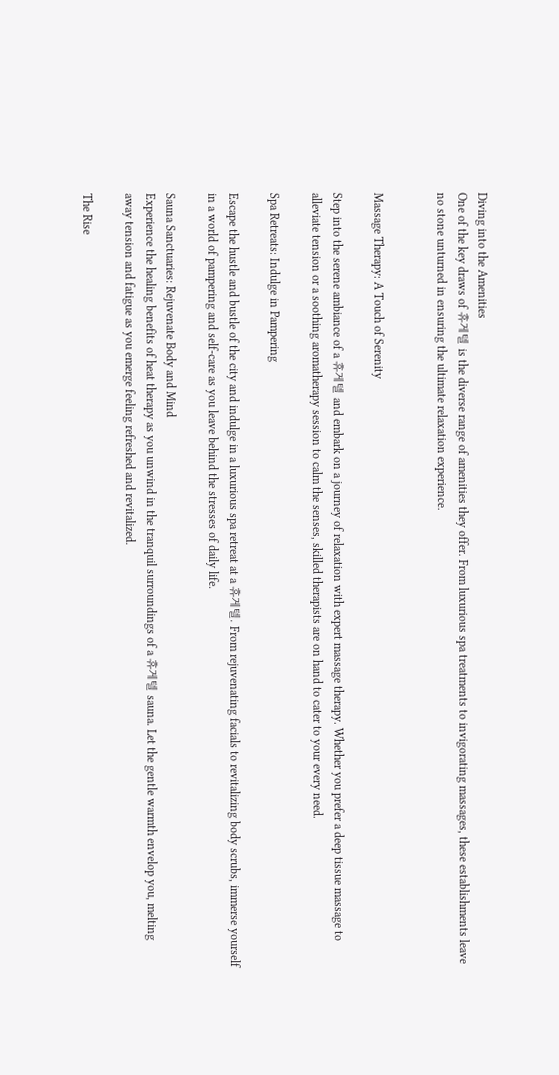Diving into the Amenities
One of the key draws of 휴게텔 is the diverse range of amenities they offer. From luxurious spa treatments to invigorating massages, these establishments leave no stone unturned in ensuring the ultimate relaxation experience.


Massage Therapy: A Touch of Serenity

Step into the serene ambiance of a 휴게텔 and embark on a journey of relaxation with expert massage therapy. Whether you prefer a deep tissue massage to alleviate tension or a soothing aromatherapy session to calm the senses, skilled therapists are on hand to cater to your every need.

Spa Retreats: Indulge in Pampering

Escape the hustle and bustle of the city and indulge in a luxurious spa retreat at a 휴게텔. From rejuvenating facials to revitalizing body scrubs, immerse yourself in a world of pampering and self-care as you leave behind the stresses of daily life.

Sauna Sanctuaries: Rejuvenate Body and Mind
Experience the healing benefits of heat therapy as you unwind in the tranquil surroundings of a 휴게텔 sauna. Let the gentle warmth envelop you, melting away tension and fatigue as you emerge feeling refreshed and revitalized.

The Rise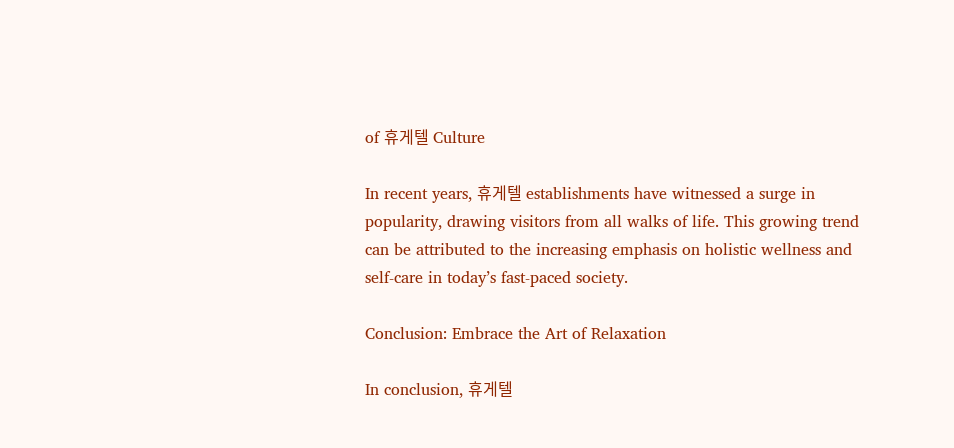of 휴게텔 Culture

In recent years, 휴게텔 establishments have witnessed a surge in popularity, drawing visitors from all walks of life. This growing trend can be attributed to the increasing emphasis on holistic wellness and self-care in today’s fast-paced society.

Conclusion: Embrace the Art of Relaxation

In conclusion, 휴게텔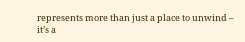represents more than just a place to unwind – it’s a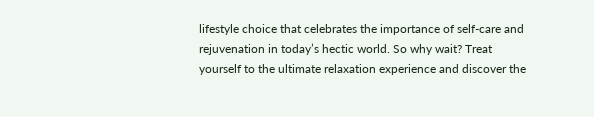lifestyle choice that celebrates the importance of self-care and rejuvenation in today’s hectic world. So why wait? Treat yourself to the ultimate relaxation experience and discover the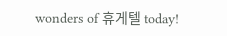wonders of 휴게텔 today!